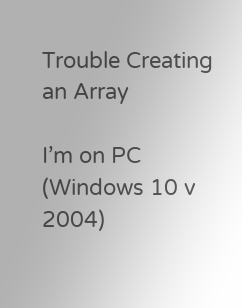Trouble Creating an Array

I’m on PC (Windows 10 v 2004)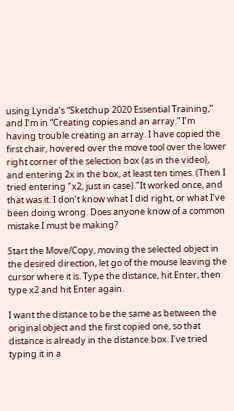using Lynda’s “Sketchup 2020 Essential Training,” and I’m in “Creating copies and an array.” I’m having trouble creating an array. I have copied the first chair, hovered over the move tool over the lower right corner of the selection box (as in the video), and entering 2x in the box, at least ten times. (Then I tried entering "x2, just in case)."It worked once, and that was it. I don’t know what I did right, or what I’ve been doing wrong. Does anyone know of a common mistake I must be making?

Start the Move/Copy, moving the selected object in the desired direction, let go of the mouse leaving the cursor where it is. Type the distance, hit Enter, then type x2 and hit Enter again.

I want the distance to be the same as between the original object and the first copied one, so that distance is already in the distance box. I’ve tried typing it in a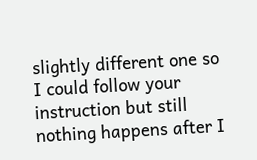slightly different one so I could follow your instruction but still nothing happens after I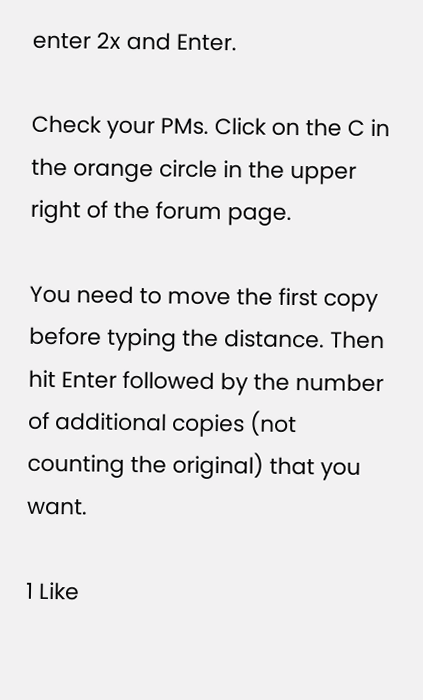enter 2x and Enter.

Check your PMs. Click on the C in the orange circle in the upper right of the forum page.

You need to move the first copy before typing the distance. Then hit Enter followed by the number of additional copies (not counting the original) that you want.

1 Like